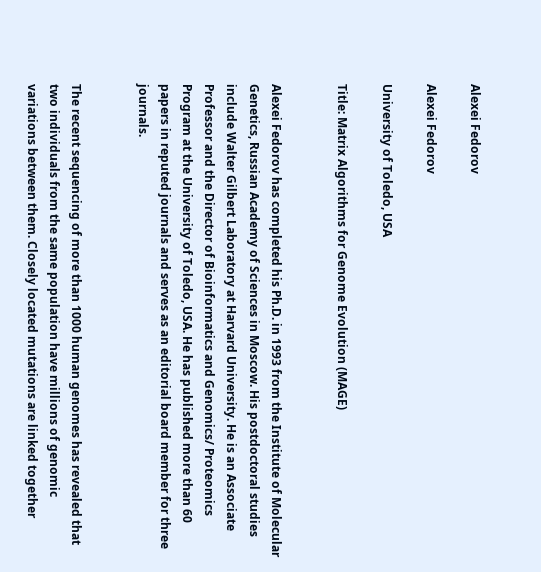Alexei Fedorov

Alexei Fedorov

University of Toledo, USA

Title: Matrix Algorithms for Genome Evolution (MAGE)


Alexei Fedorov has completed his Ph.D. in 1993 from the Institute of Molecular Genetics, Russian Academy of Sciences in Moscow. His postdoctoral studies include Walter Gilbert Laboratory at Harvard University. He is an Associate Professor and the Director of Bioinformatics and Genomics/ Proteomics Program at the University of Toledo, USA. He has published more than 60 papers in reputed journals and serves as an editorial board member for three journals.


The recent sequencing of more than 1000 human genomes has revealed that two individuals from the same population have millions of genomic variations between them. Closely located mutations are linked together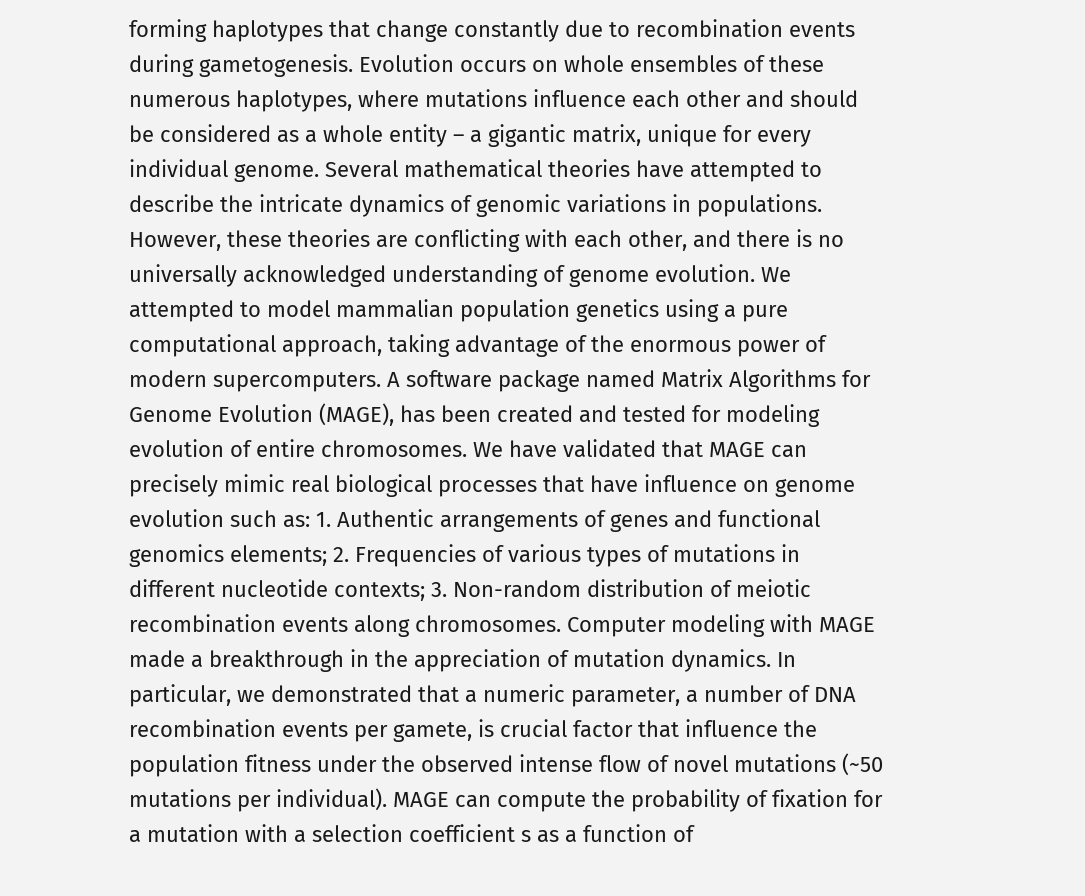forming haplotypes that change constantly due to recombination events during gametogenesis. Evolution occurs on whole ensembles of these numerous haplotypes, where mutations influence each other and should be considered as a whole entity – a gigantic matrix, unique for every individual genome. Several mathematical theories have attempted to describe the intricate dynamics of genomic variations in populations. However, these theories are conflicting with each other, and there is no universally acknowledged understanding of genome evolution. We attempted to model mammalian population genetics using a pure computational approach, taking advantage of the enormous power of modern supercomputers. A software package named Matrix Algorithms for Genome Evolution (MAGE), has been created and tested for modeling evolution of entire chromosomes. We have validated that MAGE can precisely mimic real biological processes that have influence on genome evolution such as: 1. Authentic arrangements of genes and functional genomics elements; 2. Frequencies of various types of mutations in different nucleotide contexts; 3. Non-random distribution of meiotic recombination events along chromosomes. Computer modeling with MAGE made a breakthrough in the appreciation of mutation dynamics. In particular, we demonstrated that a numeric parameter, a number of DNA recombination events per gamete, is crucial factor that influence the population fitness under the observed intense flow of novel mutations (~50 mutations per individual). MAGE can compute the probability of fixation for a mutation with a selection coefficient s as a function of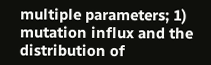multiple parameters; 1) mutation influx and the distribution of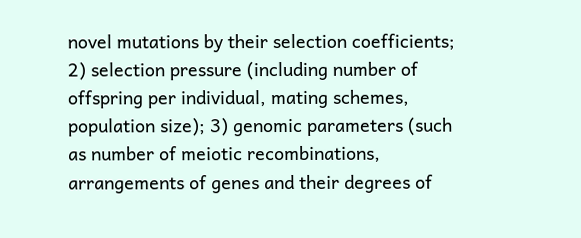novel mutations by their selection coefficients; 2) selection pressure (including number of offspring per individual, mating schemes, population size); 3) genomic parameters (such as number of meiotic recombinations, arrangements of genes and their degrees of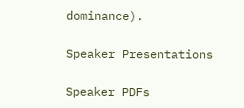dominance).

Speaker Presentations

Speaker PDFs